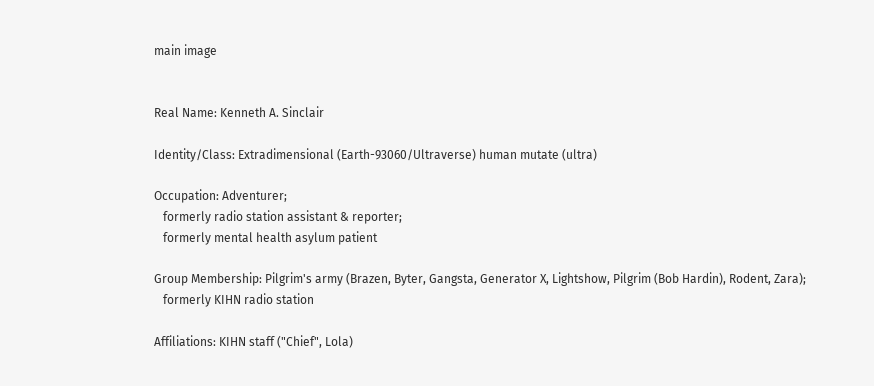main image


Real Name: Kenneth A. Sinclair

Identity/Class: Extradimensional (Earth-93060/Ultraverse) human mutate (ultra)

Occupation: Adventurer;
   formerly radio station assistant & reporter;
   formerly mental health asylum patient

Group Membership: Pilgrim's army (Brazen, Byter, Gangsta, Generator X, Lightshow, Pilgrim (Bob Hardin), Rodent, Zara);
   formerly KIHN radio station

Affiliations: KIHN staff ("Chief", Lola)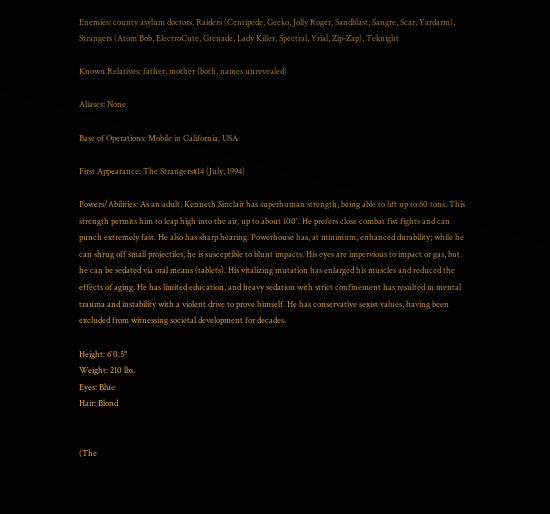Enemies: county asylum doctors, Raiders (Centipede, Gecko, Jolly Roger, Sandblast, Sangre, Scar, Yardarm), Strangers (Atom Bob, ElectroCute, Grenade, Lady Killer, Spectral, Yrial, Zip-Zap), Teknight

Known Relatives: father, mother (both, names unrevealed)

Aliases: None

Base of Operations: Mobile in California, USA

First Appearance: The Strangers#14 (July, 1994)

Powers/Abilities: As an adult, Kenneth Sinclair has superhuman strength, being able to lift up to 60 tons. This strength permits him to leap high into the air, up to about 100'. He prefers close combat fist fights and can punch extremely fast. He also has sharp hearing. Powerhouse has, at minimum, enhanced durability; while he can shrug off small projectiles, he is susceptible to blunt impacts. His eyes are impervious to impact or gas, but he can be sedated via oral means (tablets). His vitalizing mutation has enlarged his muscles and reduced the effects of aging. He has limited education, and heavy sedation with strict confinement has resulted in mental trauma and instability with a violent drive to prove himself. He has conservative sexist values, having been excluded from witnessing societal development for decades.

Height: 6'0.5"
Weight: 210 lbs.
Eyes: Blue
Hair: Blond


(The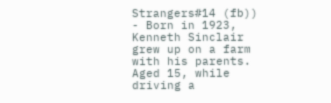Strangers#14 (fb)) - Born in 1923, Kenneth Sinclair grew up on a farm with his parents. Aged 15, while driving a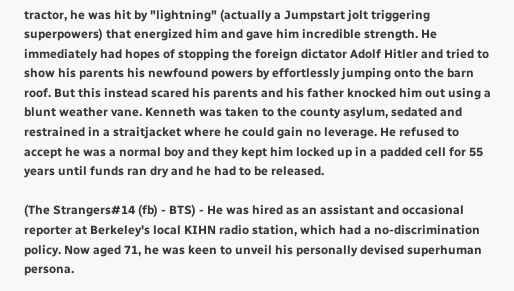tractor, he was hit by "lightning" (actually a Jumpstart jolt triggering superpowers) that energized him and gave him incredible strength. He immediately had hopes of stopping the foreign dictator Adolf Hitler and tried to show his parents his newfound powers by effortlessly jumping onto the barn roof. But this instead scared his parents and his father knocked him out using a blunt weather vane. Kenneth was taken to the county asylum, sedated and restrained in a straitjacket where he could gain no leverage. He refused to accept he was a normal boy and they kept him locked up in a padded cell for 55 years until funds ran dry and he had to be released.

(The Strangers#14 (fb) - BTS) - He was hired as an assistant and occasional reporter at Berkeley's local KIHN radio station, which had a no-discrimination policy. Now aged 71, he was keen to unveil his personally devised superhuman persona.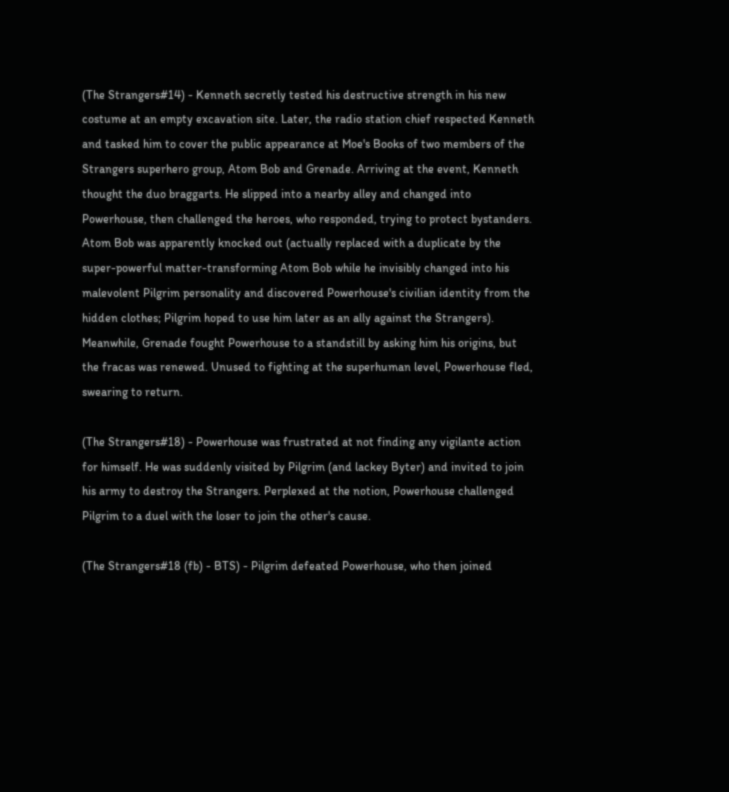(The Strangers#14) - Kenneth secretly tested his destructive strength in his new costume at an empty excavation site. Later, the radio station chief respected Kenneth and tasked him to cover the public appearance at Moe's Books of two members of the Strangers superhero group, Atom Bob and Grenade. Arriving at the event, Kenneth thought the duo braggarts. He slipped into a nearby alley and changed into Powerhouse, then challenged the heroes, who responded, trying to protect bystanders. Atom Bob was apparently knocked out (actually replaced with a duplicate by the super-powerful matter-transforming Atom Bob while he invisibly changed into his malevolent Pilgrim personality and discovered Powerhouse's civilian identity from the hidden clothes; Pilgrim hoped to use him later as an ally against the Strangers). Meanwhile, Grenade fought Powerhouse to a standstill by asking him his origins, but the fracas was renewed. Unused to fighting at the superhuman level, Powerhouse fled, swearing to return.

(The Strangers#18) - Powerhouse was frustrated at not finding any vigilante action for himself. He was suddenly visited by Pilgrim (and lackey Byter) and invited to join his army to destroy the Strangers. Perplexed at the notion, Powerhouse challenged Pilgrim to a duel with the loser to join the other's cause.

(The Strangers#18 (fb) - BTS) - Pilgrim defeated Powerhouse, who then joined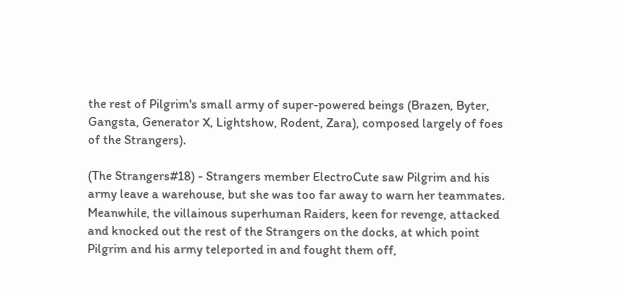the rest of Pilgrim's small army of super-powered beings (Brazen, Byter, Gangsta, Generator X, Lightshow, Rodent, Zara), composed largely of foes of the Strangers).

(The Strangers#18) - Strangers member ElectroCute saw Pilgrim and his army leave a warehouse, but she was too far away to warn her teammates. Meanwhile, the villainous superhuman Raiders, keen for revenge, attacked and knocked out the rest of the Strangers on the docks, at which point Pilgrim and his army teleported in and fought them off,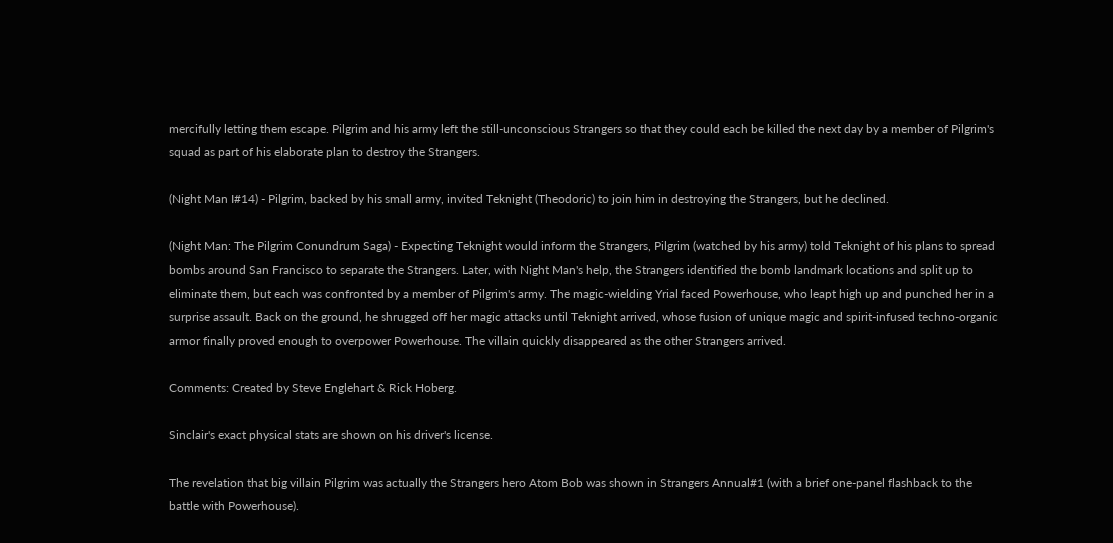mercifully letting them escape. Pilgrim and his army left the still-unconscious Strangers so that they could each be killed the next day by a member of Pilgrim's squad as part of his elaborate plan to destroy the Strangers.

(Night Man I#14) - Pilgrim, backed by his small army, invited Teknight (Theodoric) to join him in destroying the Strangers, but he declined.

(Night Man: The Pilgrim Conundrum Saga) - Expecting Teknight would inform the Strangers, Pilgrim (watched by his army) told Teknight of his plans to spread bombs around San Francisco to separate the Strangers. Later, with Night Man's help, the Strangers identified the bomb landmark locations and split up to eliminate them, but each was confronted by a member of Pilgrim's army. The magic-wielding Yrial faced Powerhouse, who leapt high up and punched her in a surprise assault. Back on the ground, he shrugged off her magic attacks until Teknight arrived, whose fusion of unique magic and spirit-infused techno-organic armor finally proved enough to overpower Powerhouse. The villain quickly disappeared as the other Strangers arrived.

Comments: Created by Steve Englehart & Rick Hoberg.

Sinclair's exact physical stats are shown on his driver's license.

The revelation that big villain Pilgrim was actually the Strangers hero Atom Bob was shown in Strangers Annual#1 (with a brief one-panel flashback to the battle with Powerhouse).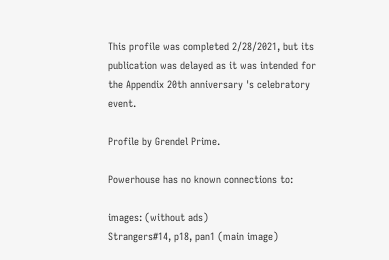This profile was completed 2/28/2021, but its publication was delayed as it was intended for the Appendix 20th anniversary 's celebratory event.

Profile by Grendel Prime.

Powerhouse has no known connections to:

images: (without ads)
Strangers#14, p18, pan1 (main image)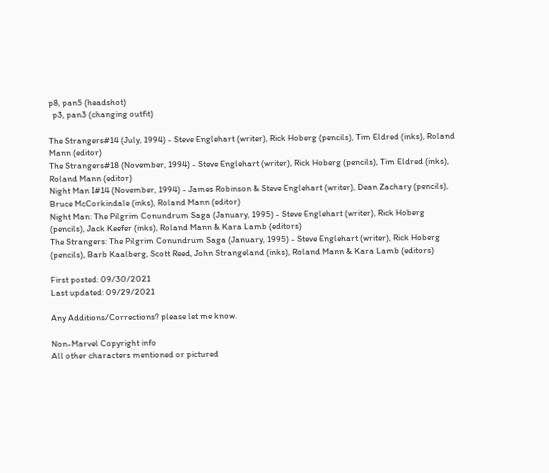p8, pan5 (headshot)
  p3, pan3 (changing outfit)

The Strangers#14 (July, 1994) - Steve Englehart (writer), Rick Hoberg (pencils), Tim Eldred (inks), Roland Mann (editor)
The Strangers#18 (November, 1994) - Steve Englehart (writer), Rick Hoberg (pencils), Tim Eldred (inks), Roland Mann (editor)
Night Man I#14 (November, 1994) - James Robinson & Steve Englehart (writer), Dean Zachary (pencils), Bruce McCorkindale (inks), Roland Mann (editor)
Night Man: The Pilgrim Conundrum Saga (January, 1995) - Steve Englehart (writer), Rick Hoberg (pencils), Jack Keefer (inks), Roland Mann & Kara Lamb (editors)
The Strangers: The Pilgrim Conundrum Saga (January, 1995) - Steve Englehart (writer), Rick Hoberg (pencils), Barb Kaalberg, Scott Reed, John Strangeland (inks), Roland Mann & Kara Lamb (editors)

First posted: 09/30/2021
Last updated: 09/29/2021

Any Additions/Corrections? please let me know.

Non-Marvel Copyright info
All other characters mentioned or pictured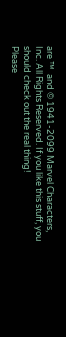are ™  and © 1941-2099 Marvel Characters, Inc. All Rights Reserved. If you like this stuff, you should check out the real thing!
Please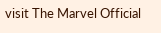visit The Marvel Official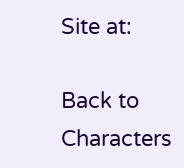Site at:

Back to Characters